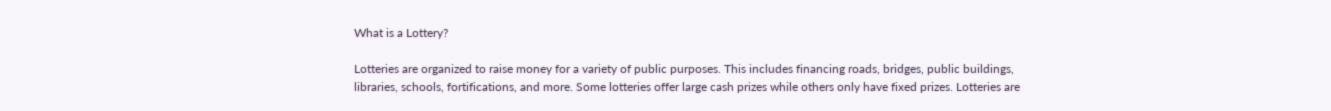What is a Lottery?

Lotteries are organized to raise money for a variety of public purposes. This includes financing roads, bridges, public buildings, libraries, schools, fortifications, and more. Some lotteries offer large cash prizes while others only have fixed prizes. Lotteries are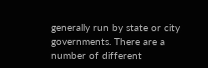generally run by state or city governments. There are a number of different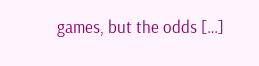games, but the odds […]